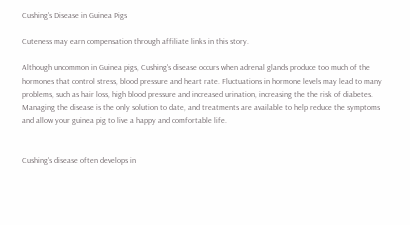Cushing's Disease in Guinea Pigs

Cuteness may earn compensation through affiliate links in this story.

Although uncommon in Guinea pigs, Cushing's disease occurs when adrenal glands produce too much of the hormones that control stress, blood pressure and heart rate. Fluctuations in hormone levels may lead to many problems, such as hair loss, high blood pressure and increased urination, increasing the the risk of diabetes. Managing the disease is the only solution to date, and treatments are available to help reduce the symptoms and allow your guinea pig to live a happy and comfortable life.


Cushing's disease often develops in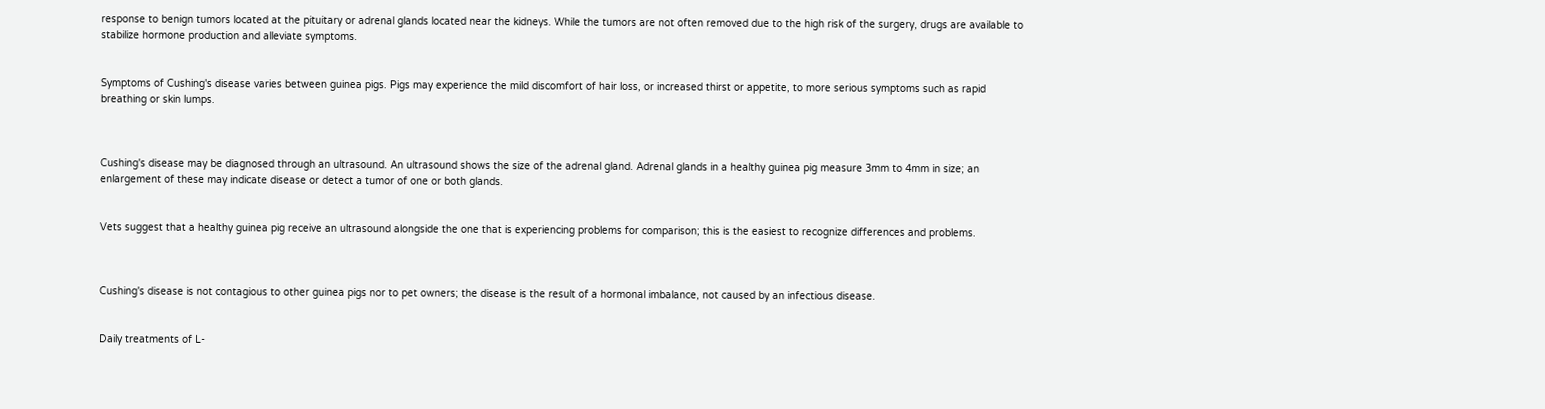response to benign tumors located at the pituitary or adrenal glands located near the kidneys. While the tumors are not often removed due to the high risk of the surgery, drugs are available to stabilize hormone production and alleviate symptoms.


Symptoms of Cushing's disease varies between guinea pigs. Pigs may experience the mild discomfort of hair loss, or increased thirst or appetite, to more serious symptoms such as rapid breathing or skin lumps.



Cushing's disease may be diagnosed through an ultrasound. An ultrasound shows the size of the adrenal gland. Adrenal glands in a healthy guinea pig measure 3mm to 4mm in size; an enlargement of these may indicate disease or detect a tumor of one or both glands.


Vets suggest that a healthy guinea pig receive an ultrasound alongside the one that is experiencing problems for comparison; this is the easiest to recognize differences and problems.



Cushing's disease is not contagious to other guinea pigs nor to pet owners; the disease is the result of a hormonal imbalance, not caused by an infectious disease.


Daily treatments of L-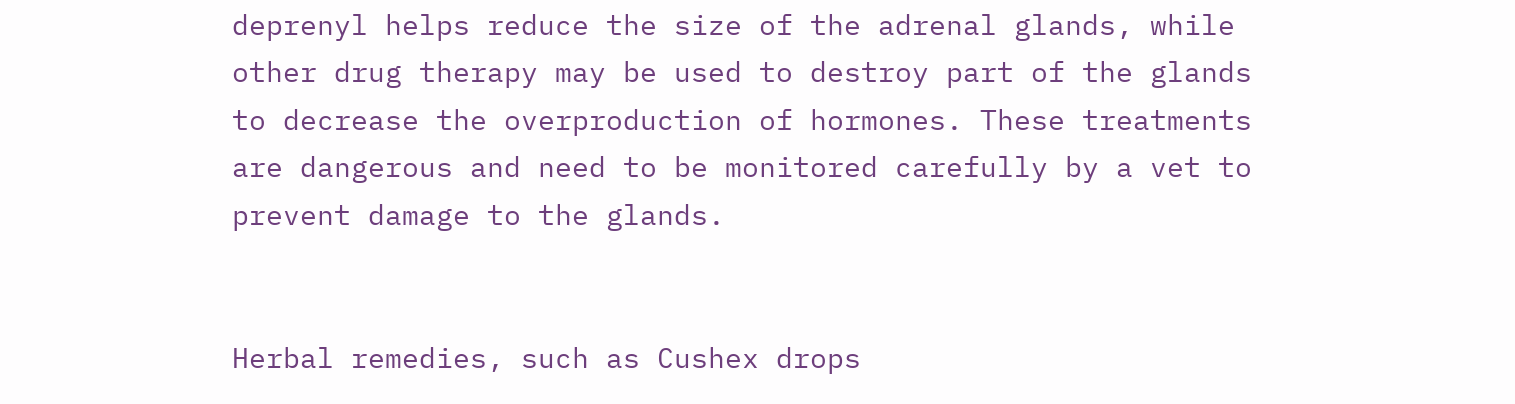deprenyl helps reduce the size of the adrenal glands, while other drug therapy may be used to destroy part of the glands to decrease the overproduction of hormones. These treatments are dangerous and need to be monitored carefully by a vet to prevent damage to the glands.


Herbal remedies, such as Cushex drops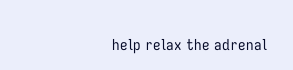help relax the adrenal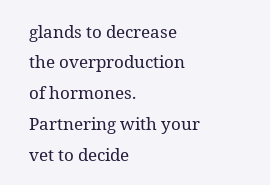glands to decrease the overproduction of hormones. Partnering with your vet to decide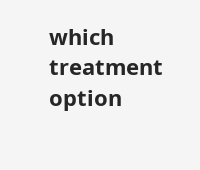which treatment option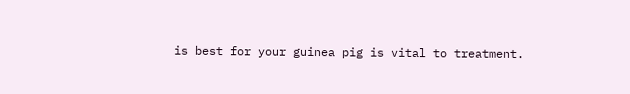is best for your guinea pig is vital to treatment.